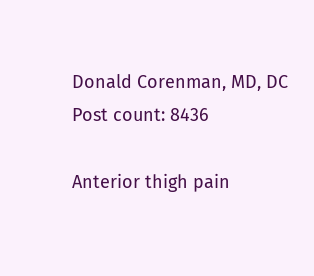Donald Corenman, MD, DC
Post count: 8436

Anterior thigh pain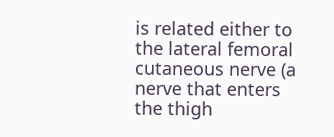is related either to the lateral femoral cutaneous nerve (a nerve that enters the thigh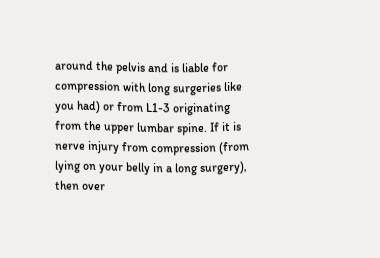around the pelvis and is liable for compression with long surgeries like you had) or from L1-3 originating from the upper lumbar spine. If it is nerve injury from compression (from lying on your belly in a long surgery), then over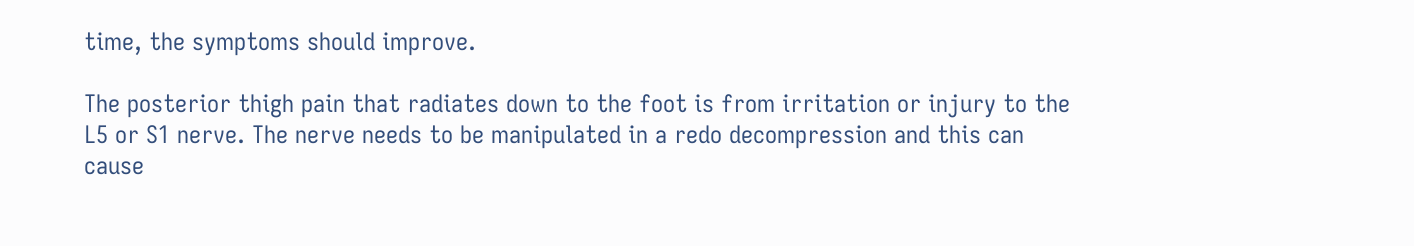time, the symptoms should improve.

The posterior thigh pain that radiates down to the foot is from irritation or injury to the L5 or S1 nerve. The nerve needs to be manipulated in a redo decompression and this can cause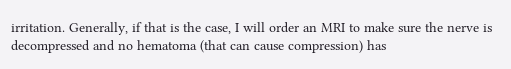irritation. Generally, if that is the case, I will order an MRI to make sure the nerve is decompressed and no hematoma (that can cause compression) has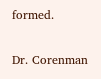formed.

Dr. Corenman